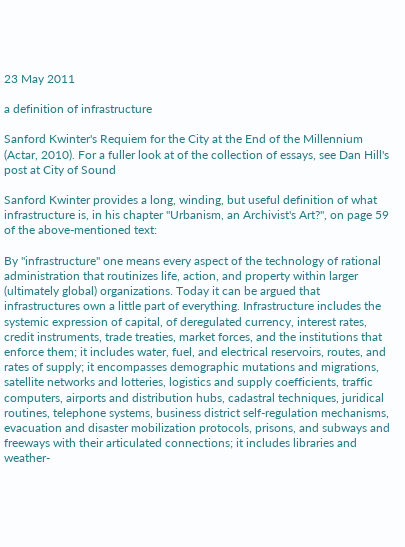23 May 2011

a definition of infrastructure

Sanford Kwinter's Requiem for the City at the End of the Millennium (Actar, 2010). For a fuller look at of the collection of essays, see Dan Hill's post at City of Sound

Sanford Kwinter provides a long, winding, but useful definition of what infrastructure is, in his chapter "Urbanism, an Archivist's Art?", on page 59 of the above-mentioned text:

By "infrastructure" one means every aspect of the technology of rational administration that routinizes life, action, and property within larger (ultimately global) organizations. Today it can be argued that infrastructures own a little part of everything. Infrastructure includes the systemic expression of capital, of deregulated currency, interest rates, credit instruments, trade treaties, market forces, and the institutions that enforce them; it includes water, fuel, and electrical reservoirs, routes, and rates of supply; it encompasses demographic mutations and migrations, satellite networks and lotteries, logistics and supply coefficients, traffic computers, airports and distribution hubs, cadastral techniques, juridical routines, telephone systems, business district self-regulation mechanisms, evacuation and disaster mobilization protocols, prisons, and subways and freeways with their articulated connections; it includes libraries and weather-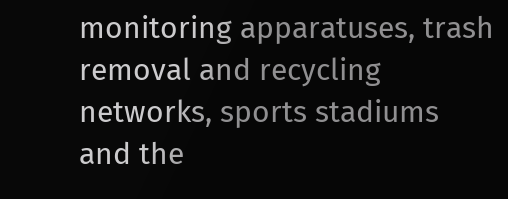monitoring apparatuses, trash removal and recycling networks, sports stadiums and the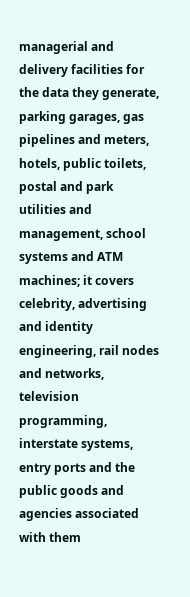managerial and delivery facilities for the data they generate, parking garages, gas pipelines and meters, hotels, public toilets, postal and park utilities and management, school systems and ATM machines; it covers celebrity, advertising and identity engineering, rail nodes and networks, television programming, interstate systems, entry ports and the public goods and agencies associated with them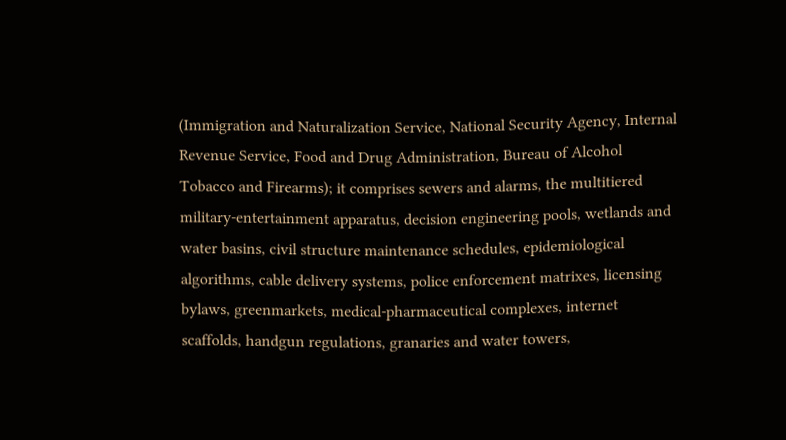(Immigration and Naturalization Service, National Security Agency, Internal Revenue Service, Food and Drug Administration, Bureau of Alcohol Tobacco and Firearms); it comprises sewers and alarms, the multitiered military-entertainment apparatus, decision engineering pools, wetlands and water basins, civil structure maintenance schedules, epidemiological algorithms, cable delivery systems, police enforcement matrixes, licensing bylaws, greenmarkets, medical-pharmaceutical complexes, internet scaffolds, handgun regulations, granaries and water towers,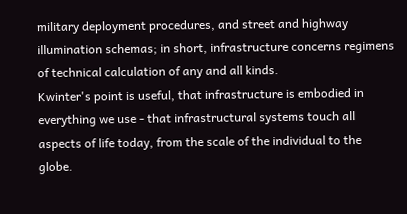military deployment procedures, and street and highway illumination schemas; in short, infrastructure concerns regimens of technical calculation of any and all kinds.
Kwinter's point is useful, that infrastructure is embodied in everything we use - that infrastructural systems touch all aspects of life today, from the scale of the individual to the globe.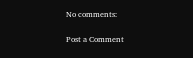No comments:

Post a Comment